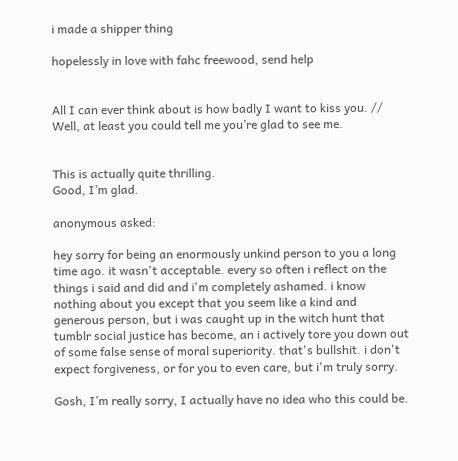i made a shipper thing

hopelessly in love with fahc freewood, send help


All I can ever think about is how badly I want to kiss you. // Well, at least you could tell me you’re glad to see me.


This is actually quite thrilling.
Good, I’m glad.

anonymous asked:

hey sorry for being an enormously unkind person to you a long time ago. it wasn't acceptable. every so often i reflect on the things i said and did and i'm completely ashamed. i know nothing about you except that you seem like a kind and generous person, but i was caught up in the witch hunt that tumblr social justice has become, an i actively tore you down out of some false sense of moral superiority. that's bullshit. i don't expect forgiveness, or for you to even care, but i'm truly sorry.

Gosh, I’m really sorry, I actually have no idea who this could be.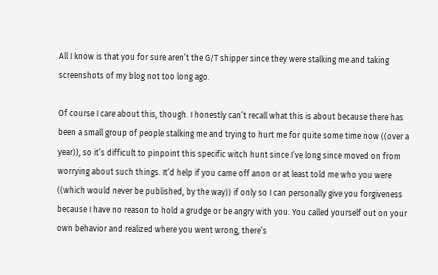All I know is that you for sure aren’t the G/T shipper since they were stalking me and taking screenshots of my blog not too long ago.

Of course I care about this, though. I honestly can’t recall what this is about because there has been a small group of people stalking me and trying to hurt me for quite some time now ((over a year)), so it’s difficult to pinpoint this specific witch hunt since I’ve long since moved on from worrying about such things. It’d help if you came off anon or at least told me who you were ((which would never be published, by the way)) if only so I can personally give you forgiveness because I have no reason to hold a grudge or be angry with you. You called yourself out on your own behavior and realized where you went wrong, there’s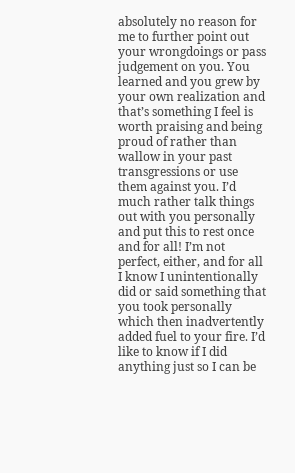absolutely no reason for me to further point out your wrongdoings or pass judgement on you. You learned and you grew by your own realization and that’s something I feel is worth praising and being proud of rather than wallow in your past transgressions or use them against you. I’d much rather talk things out with you personally and put this to rest once and for all! I’m not perfect, either, and for all I know I unintentionally did or said something that you took personally which then inadvertently added fuel to your fire. I’d like to know if I did anything just so I can be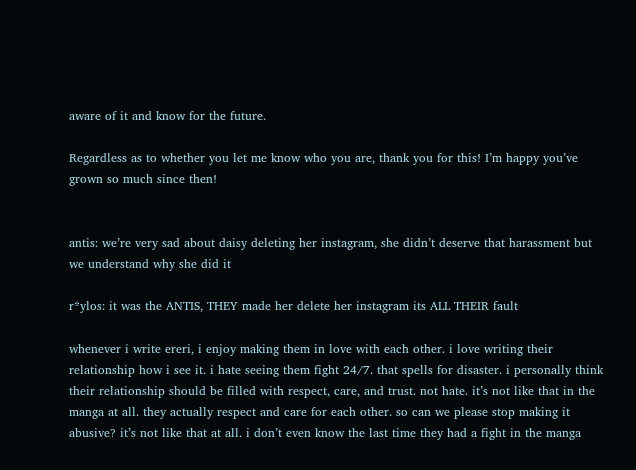aware of it and know for the future.

Regardless as to whether you let me know who you are, thank you for this! I’m happy you’ve grown so much since then!


antis: we’re very sad about daisy deleting her instagram, she didn’t deserve that harassment but we understand why she did it

r*ylos: it was the ANTIS, THEY made her delete her instagram its ALL THEIR fault

whenever i write ereri, i enjoy making them in love with each other. i love writing their relationship how i see it. i hate seeing them fight 24/7. that spells for disaster. i personally think their relationship should be filled with respect, care, and trust. not hate. it’s not like that in the manga at all. they actually respect and care for each other. so can we please stop making it abusive? it’s not like that at all. i don’t even know the last time they had a fight in the manga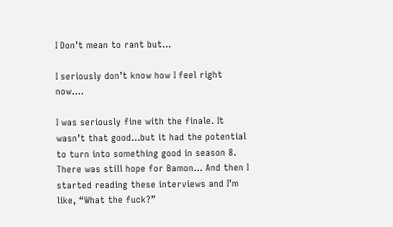I Don’t mean to rant but...

I seriously don’t know how I feel right now….

I was seriously fine with the finale. It wasn’t that good…but it had the potential to turn into something good in season 8. There was still hope for Bamon… And then I started reading these interviews and I’m like, “What the fuck?”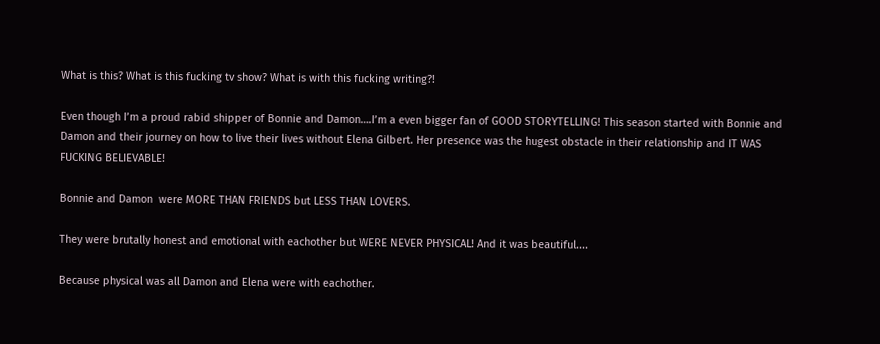What is this? What is this fucking tv show? What is with this fucking writing?!

Even though I’m a proud rabid shipper of Bonnie and Damon….I’m a even bigger fan of GOOD STORYTELLING! This season started with Bonnie and Damon and their journey on how to live their lives without Elena Gilbert. Her presence was the hugest obstacle in their relationship and IT WAS FUCKING BELIEVABLE!

Bonnie and Damon  were MORE THAN FRIENDS but LESS THAN LOVERS.

They were brutally honest and emotional with eachother but WERE NEVER PHYSICAL! And it was beautiful....

Because physical was all Damon and Elena were with eachother.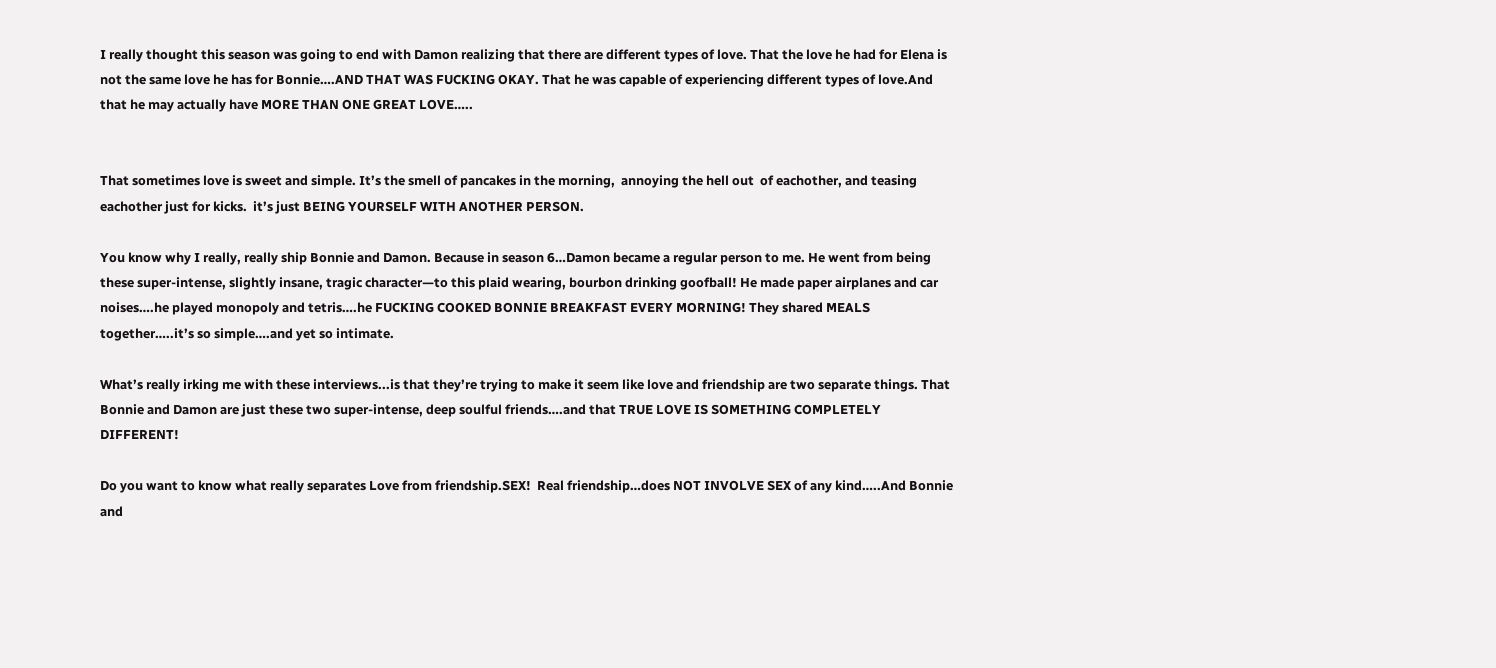I really thought this season was going to end with Damon realizing that there are different types of love. That the love he had for Elena is not the same love he has for Bonnie….AND THAT WAS FUCKING OKAY. That he was capable of experiencing different types of love.And that he may actually have MORE THAN ONE GREAT LOVE…..


That sometimes love is sweet and simple. It’s the smell of pancakes in the morning,  annoying the hell out  of eachother, and teasing eachother just for kicks.  it’s just BEING YOURSELF WITH ANOTHER PERSON.

You know why I really, really ship Bonnie and Damon. Because in season 6…Damon became a regular person to me. He went from being these super-intense, slightly insane, tragic character—to this plaid wearing, bourbon drinking goofball! He made paper airplanes and car noises….he played monopoly and tetris….he FUCKING COOKED BONNIE BREAKFAST EVERY MORNING! They shared MEALS together…..it’s so simple….and yet so intimate.

What’s really irking me with these interviews...is that they’re trying to make it seem like love and friendship are two separate things. That Bonnie and Damon are just these two super-intense, deep soulful friends….and that TRUE LOVE IS SOMETHING COMPLETELY DIFFERENT!

Do you want to know what really separates Love from friendship.SEX!  Real friendship…does NOT INVOLVE SEX of any kind…..And Bonnie and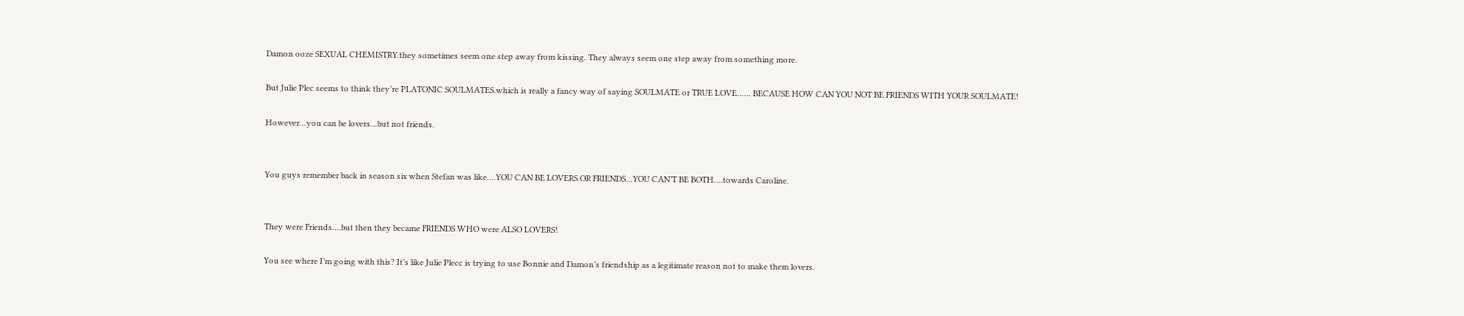Damon ooze SEXUAL CHEMISTRY.they sometimes seem one step away from kissing. They always seem one step away from something more.

But Julie Plec seems to think they’re PLATONIC SOULMATES.which is really a fancy way of saying SOULMATE or TRUE LOVE…… BECAUSE HOW CAN YOU NOT BE FRIENDS WITH YOUR SOULMATE!

However…you can be lovers…but not friends.


You guys remember back in season six when Stefan was like….YOU CAN BE LOVERS OR FRIENDS…YOU CAN’T BE BOTH….towards Caroline.


They were Friends….but then they became FRIENDS WHO were ALSO LOVERS!

You see where I’m going with this? It’s like Julie Plecc is trying to use Bonnie and Damon’s friendship as a legitimate reason not to make them lovers.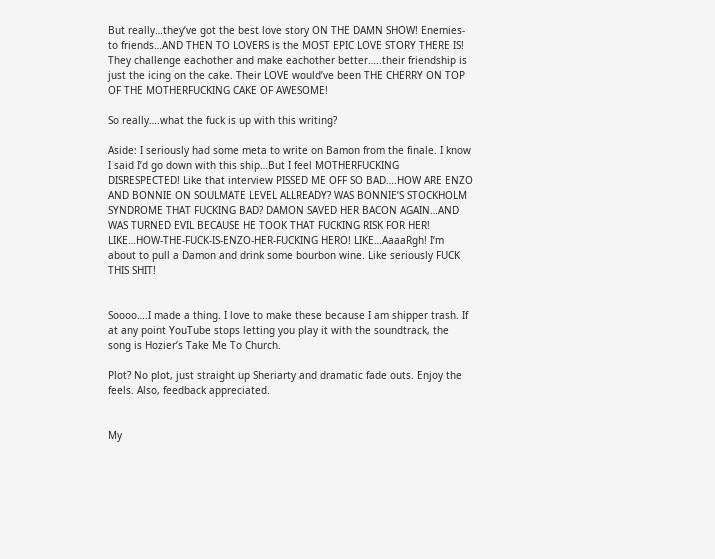But really…they’ve got the best love story ON THE DAMN SHOW! Enemies-to friends…AND THEN TO LOVERS is the MOST EPIC LOVE STORY THERE IS! They challenge eachother and make eachother better…..their friendship is just the icing on the cake. Their LOVE would’ve been THE CHERRY ON TOP OF THE MOTHERFUCKING CAKE OF AWESOME!

So really….what the fuck is up with this writing?

Aside: I seriously had some meta to write on Bamon from the finale. I know I said I’d go down with this ship…But I feel MOTHERFUCKING DISRESPECTED! Like that interview PISSED ME OFF SO BAD….HOW ARE ENZO AND BONNIE ON SOULMATE LEVEL ALLREADY? WAS BONNIE’S STOCKHOLM SYNDROME THAT FUCKING BAD? DAMON SAVED HER BACON AGAIN…AND WAS TURNED EVIL BECAUSE HE TOOK THAT FUCKING RISK FOR HER! LIKE…HOW-THE-FUCK-IS-ENZO-HER-FUCKING HERO! LIKE…AaaaRgh! I’m about to pull a Damon and drink some bourbon wine. Like seriously FUCK THIS SHIT!


Soooo….I made a thing. I love to make these because I am shipper trash. If at any point YouTube stops letting you play it with the soundtrack, the song is Hozier’s Take Me To Church.

Plot? No plot, just straight up Sheriarty and dramatic fade outs. Enjoy the feels. Also, feedback appreciated.


My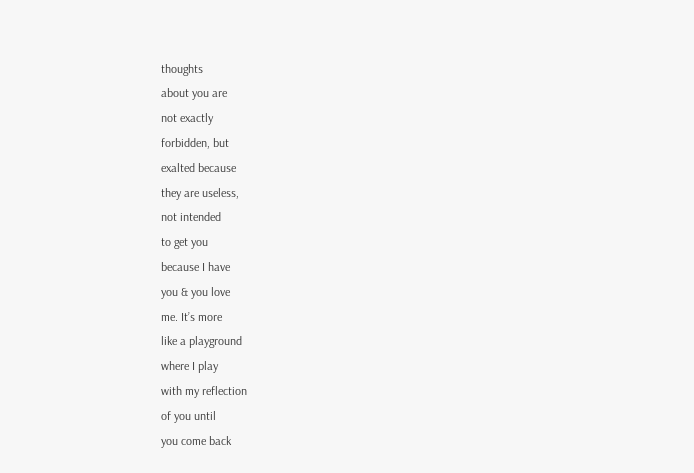thoughts
about you are
not exactly
forbidden, but
exalted because
they are useless,
not intended
to get you
because I have
you & you love
me. It’s more
like a playground
where I play
with my reflection
of you until
you come back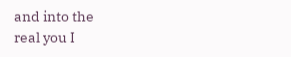and into the
real you I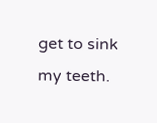get to sink
my teeth.